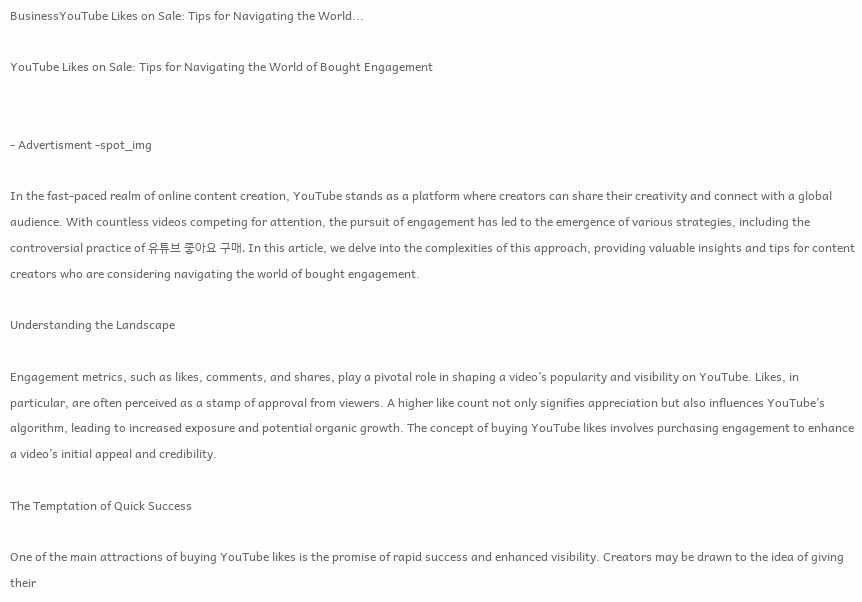BusinessYouTube Likes on Sale: Tips for Navigating the World...

YouTube Likes on Sale: Tips for Navigating the World of Bought Engagement


- Advertisment -spot_img

In the fast-paced realm of online content creation, YouTube stands as a platform where creators can share their creativity and connect with a global audience. With countless videos competing for attention, the pursuit of engagement has led to the emergence of various strategies, including the controversial practice of 유튜브 좋아요 구매. In this article, we delve into the complexities of this approach, providing valuable insights and tips for content creators who are considering navigating the world of bought engagement.

Understanding the Landscape

Engagement metrics, such as likes, comments, and shares, play a pivotal role in shaping a video’s popularity and visibility on YouTube. Likes, in particular, are often perceived as a stamp of approval from viewers. A higher like count not only signifies appreciation but also influences YouTube’s algorithm, leading to increased exposure and potential organic growth. The concept of buying YouTube likes involves purchasing engagement to enhance a video’s initial appeal and credibility.

The Temptation of Quick Success

One of the main attractions of buying YouTube likes is the promise of rapid success and enhanced visibility. Creators may be drawn to the idea of giving their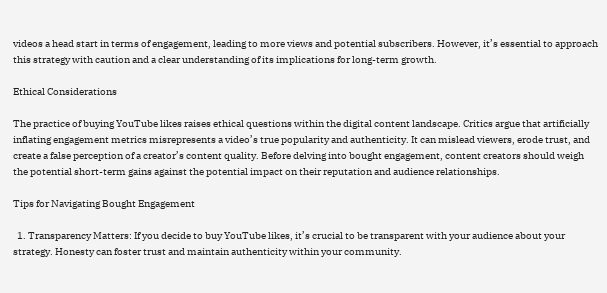videos a head start in terms of engagement, leading to more views and potential subscribers. However, it’s essential to approach this strategy with caution and a clear understanding of its implications for long-term growth.

Ethical Considerations

The practice of buying YouTube likes raises ethical questions within the digital content landscape. Critics argue that artificially inflating engagement metrics misrepresents a video’s true popularity and authenticity. It can mislead viewers, erode trust, and create a false perception of a creator’s content quality. Before delving into bought engagement, content creators should weigh the potential short-term gains against the potential impact on their reputation and audience relationships.

Tips for Navigating Bought Engagement

  1. Transparency Matters: If you decide to buy YouTube likes, it’s crucial to be transparent with your audience about your strategy. Honesty can foster trust and maintain authenticity within your community.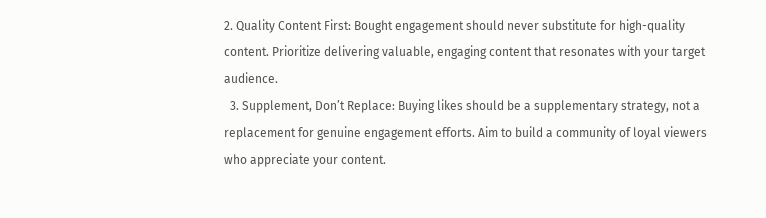2. Quality Content First: Bought engagement should never substitute for high-quality content. Prioritize delivering valuable, engaging content that resonates with your target audience.
  3. Supplement, Don’t Replace: Buying likes should be a supplementary strategy, not a replacement for genuine engagement efforts. Aim to build a community of loyal viewers who appreciate your content.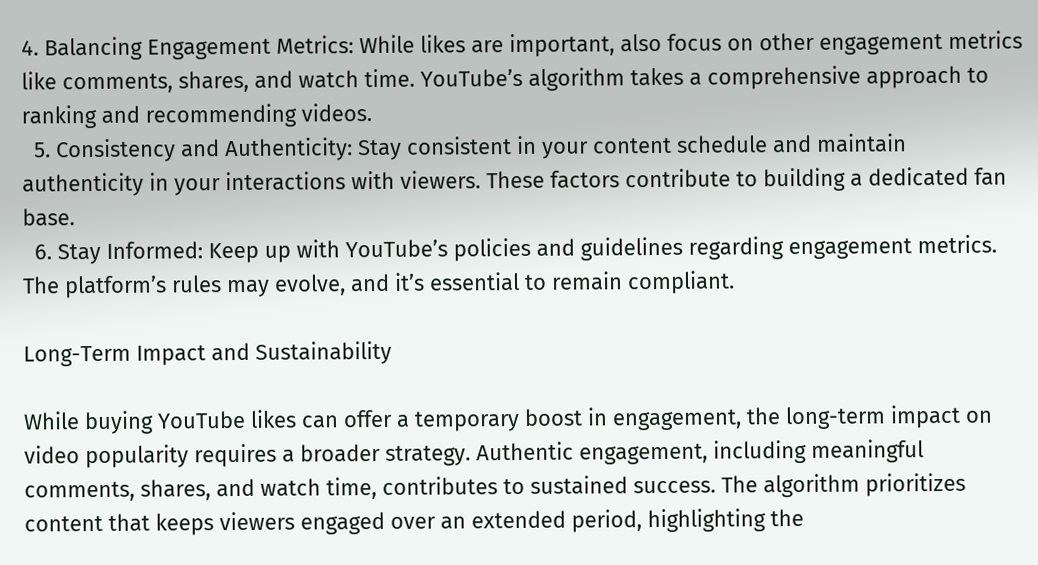4. Balancing Engagement Metrics: While likes are important, also focus on other engagement metrics like comments, shares, and watch time. YouTube’s algorithm takes a comprehensive approach to ranking and recommending videos.
  5. Consistency and Authenticity: Stay consistent in your content schedule and maintain authenticity in your interactions with viewers. These factors contribute to building a dedicated fan base.
  6. Stay Informed: Keep up with YouTube’s policies and guidelines regarding engagement metrics. The platform’s rules may evolve, and it’s essential to remain compliant.

Long-Term Impact and Sustainability

While buying YouTube likes can offer a temporary boost in engagement, the long-term impact on video popularity requires a broader strategy. Authentic engagement, including meaningful comments, shares, and watch time, contributes to sustained success. The algorithm prioritizes content that keeps viewers engaged over an extended period, highlighting the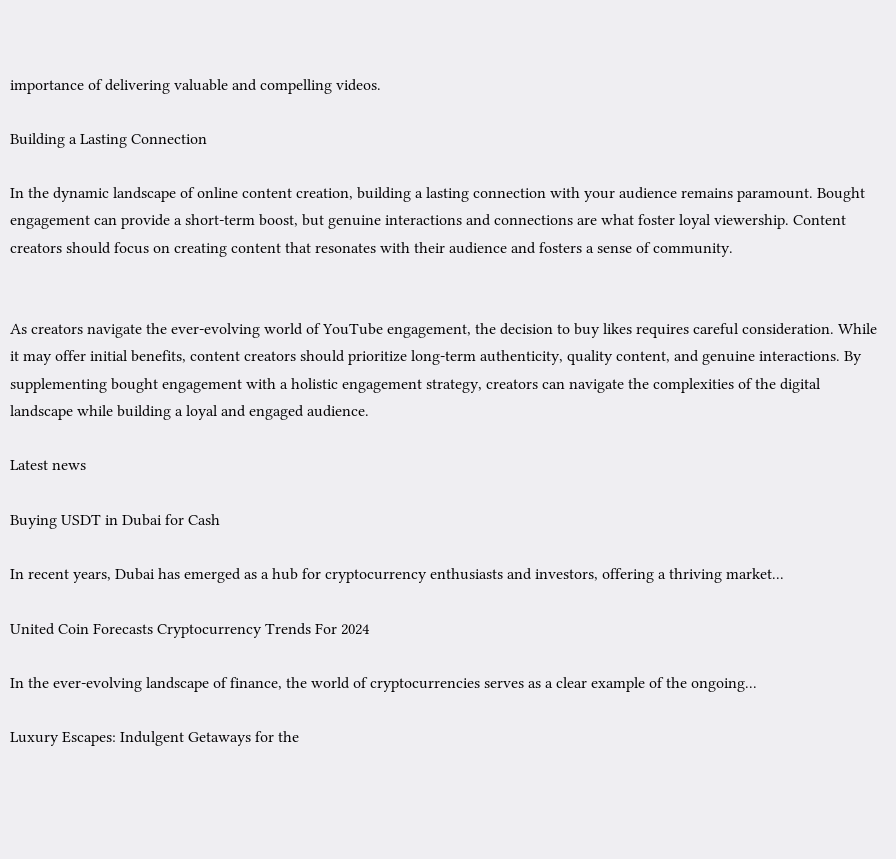importance of delivering valuable and compelling videos.

Building a Lasting Connection

In the dynamic landscape of online content creation, building a lasting connection with your audience remains paramount. Bought engagement can provide a short-term boost, but genuine interactions and connections are what foster loyal viewership. Content creators should focus on creating content that resonates with their audience and fosters a sense of community.


As creators navigate the ever-evolving world of YouTube engagement, the decision to buy likes requires careful consideration. While it may offer initial benefits, content creators should prioritize long-term authenticity, quality content, and genuine interactions. By supplementing bought engagement with a holistic engagement strategy, creators can navigate the complexities of the digital landscape while building a loyal and engaged audience.

Latest news

Buying USDT in Dubai for Cash

In recent years, Dubai has emerged as a hub for cryptocurrency enthusiasts and investors, offering a thriving market...

United Coin Forecasts Cryptocurrency Trends For 2024

In the ever-evolving landscape of finance, the world of cryptocurrencies serves as a clear example of the ongoing...

Luxury Escapes: Indulgent Getaways for the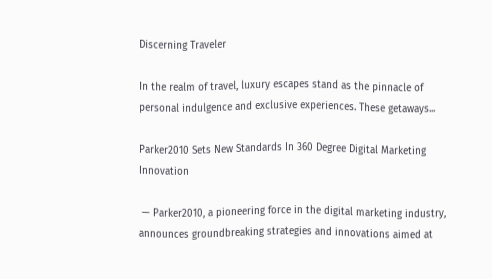Discerning Traveler

In the realm of travel, luxury escapes stand as the pinnacle of personal indulgence and exclusive experiences. These getaways...

Parker2010 Sets New Standards In 360 Degree Digital Marketing Innovation

 — Parker2010, a pioneering force in the digital marketing industry, announces groundbreaking strategies and innovations aimed at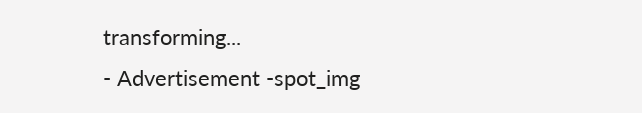transforming...
- Advertisement -spot_img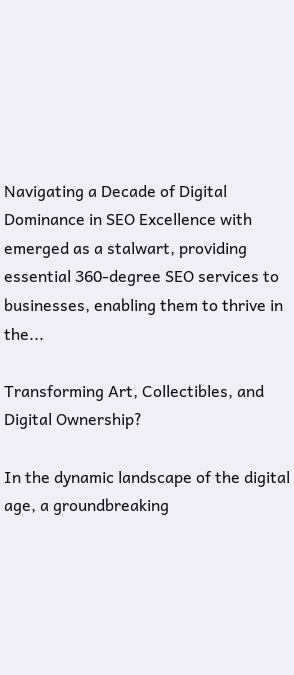Navigating a Decade of Digital Dominance in SEO Excellence with emerged as a stalwart, providing essential 360-degree SEO services to businesses, enabling them to thrive in the...

Transforming Art, Collectibles, and Digital Ownership?

In the dynamic landscape of the digital age, a groundbreaking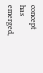concept has emerged,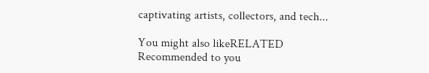captivating artists, collectors, and tech...

You might also likeRELATED
Recommended to you